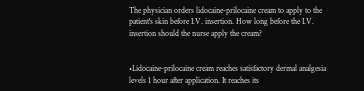The physician orders lidocaine-prilocaine cream to apply to the patient's skin before I.V. insertion. How long before the I.V. insertion should the nurse apply the cream?


•Lidocaine-prilocaine cream reaches satisfactory dermal analgesia levels 1 hour after application. It reaches its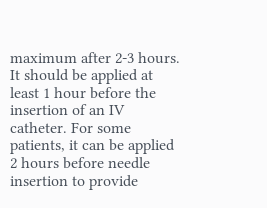maximum after 2-3 hours. It should be applied at least 1 hour before the insertion of an IV catheter. For some patients, it can be applied 2 hours before needle insertion to provide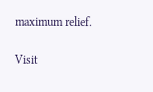maximum relief.

Visit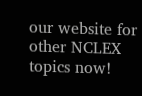our website for other NCLEX topics now!